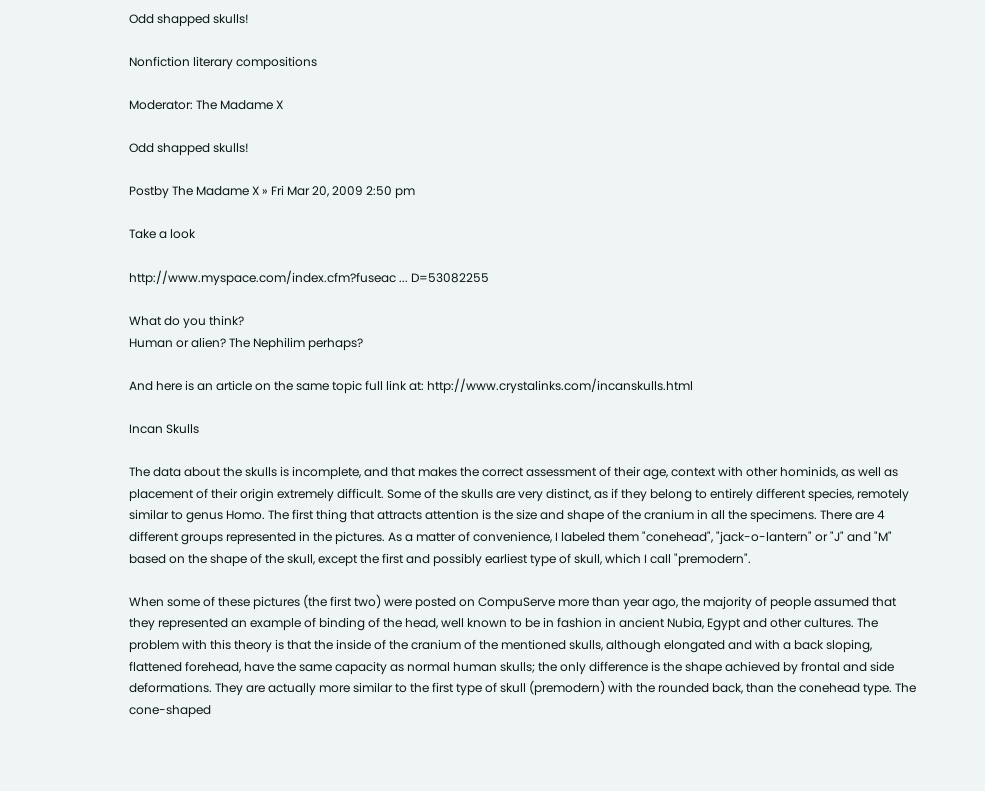Odd shapped skulls!

Nonfiction literary compositions

Moderator: The Madame X

Odd shapped skulls!

Postby The Madame X » Fri Mar 20, 2009 2:50 pm

Take a look

http://www.myspace.com/index.cfm?fuseac ... D=53082255

What do you think?
Human or alien? The Nephilim perhaps?

And here is an article on the same topic full link at: http://www.crystalinks.com/incanskulls.html

Incan Skulls

The data about the skulls is incomplete, and that makes the correct assessment of their age, context with other hominids, as well as placement of their origin extremely difficult. Some of the skulls are very distinct, as if they belong to entirely different species, remotely similar to genus Homo. The first thing that attracts attention is the size and shape of the cranium in all the specimens. There are 4 different groups represented in the pictures. As a matter of convenience, I labeled them "conehead", "jack-o-lantern" or "J" and "M" based on the shape of the skull, except the first and possibly earliest type of skull, which I call "premodern".

When some of these pictures (the first two) were posted on CompuServe more than year ago, the majority of people assumed that they represented an example of binding of the head, well known to be in fashion in ancient Nubia, Egypt and other cultures. The problem with this theory is that the inside of the cranium of the mentioned skulls, although elongated and with a back sloping, flattened forehead, have the same capacity as normal human skulls; the only difference is the shape achieved by frontal and side deformations. They are actually more similar to the first type of skull (premodern) with the rounded back, than the conehead type. The cone-shaped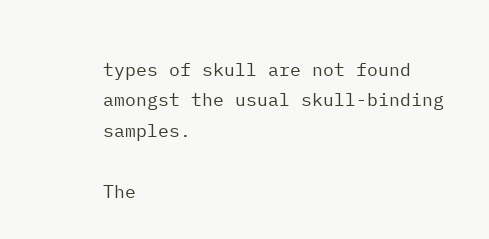types of skull are not found amongst the usual skull-binding samples.

The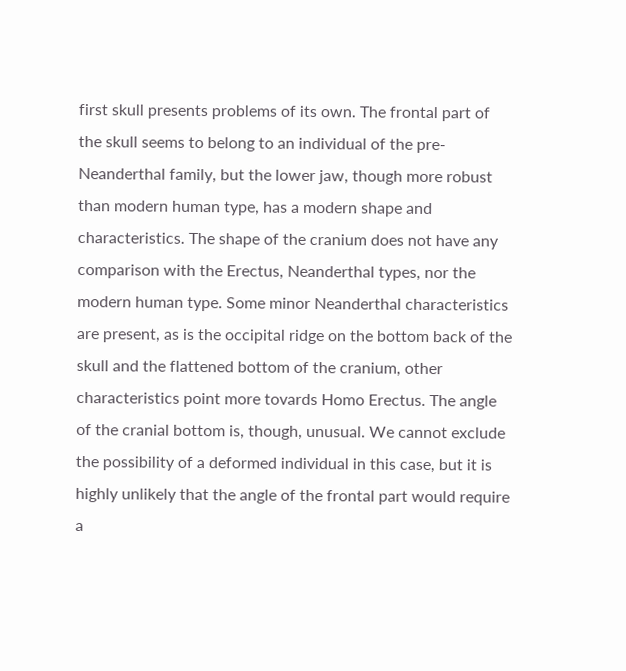first skull presents problems of its own. The frontal part of the skull seems to belong to an individual of the pre-Neanderthal family, but the lower jaw, though more robust than modern human type, has a modern shape and characteristics. The shape of the cranium does not have any comparison with the Erectus, Neanderthal types, nor the modern human type. Some minor Neanderthal characteristics are present, as is the occipital ridge on the bottom back of the skull and the flattened bottom of the cranium, other characteristics point more tovards Homo Erectus. The angle of the cranial bottom is, though, unusual. We cannot exclude the possibility of a deformed individual in this case, but it is highly unlikely that the angle of the frontal part would require a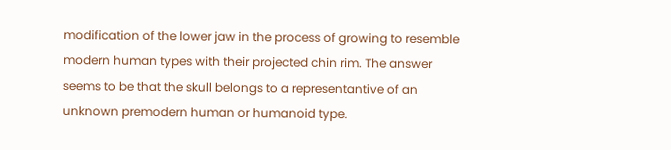modification of the lower jaw in the process of growing to resemble modern human types with their projected chin rim. The answer seems to be that the skull belongs to a representantive of an unknown premodern human or humanoid type.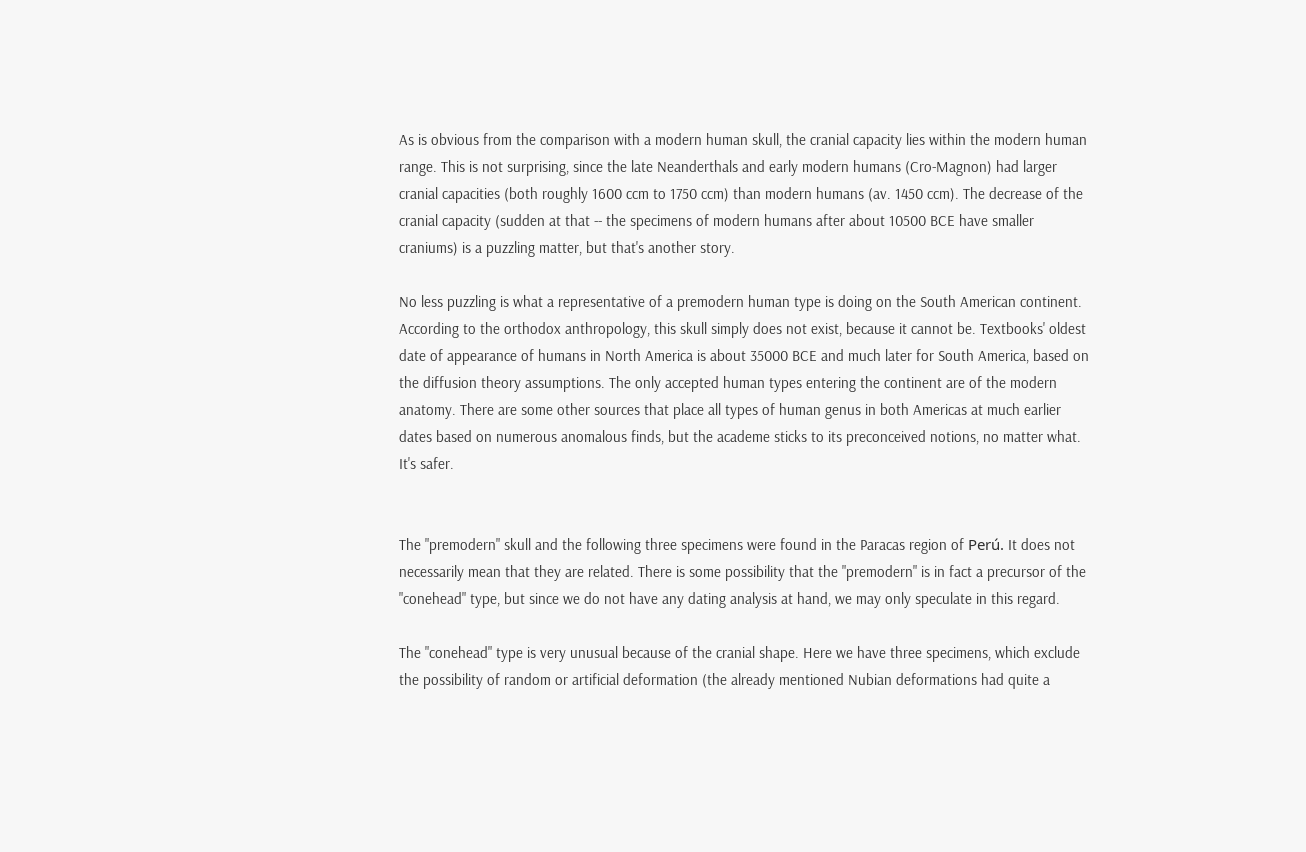As is obvious from the comparison with a modern human skull, the cranial capacity lies within the modern human range. This is not surprising, since the late Neanderthals and early modern humans (Cro-Magnon) had larger cranial capacities (both roughly 1600 ccm to 1750 ccm) than modern humans (av. 1450 ccm). The decrease of the cranial capacity (sudden at that -- the specimens of modern humans after about 10500 BCE have smaller craniums) is a puzzling matter, but that's another story.

No less puzzling is what a representative of a premodern human type is doing on the South American continent. According to the orthodox anthropology, this skull simply does not exist, because it cannot be. Textbooks' oldest date of appearance of humans in North America is about 35000 BCE and much later for South America, based on the diffusion theory assumptions. The only accepted human types entering the continent are of the modern anatomy. There are some other sources that place all types of human genus in both Americas at much earlier dates based on numerous anomalous finds, but the academe sticks to its preconceived notions, no matter what. It's safer.


The "premodern" skull and the following three specimens were found in the Paracas region of Perú. It does not necessarily mean that they are related. There is some possibility that the "premodern" is in fact a precursor of the "conehead" type, but since we do not have any dating analysis at hand, we may only speculate in this regard.

The "conehead" type is very unusual because of the cranial shape. Here we have three specimens, which exclude the possibility of random or artificial deformation (the already mentioned Nubian deformations had quite a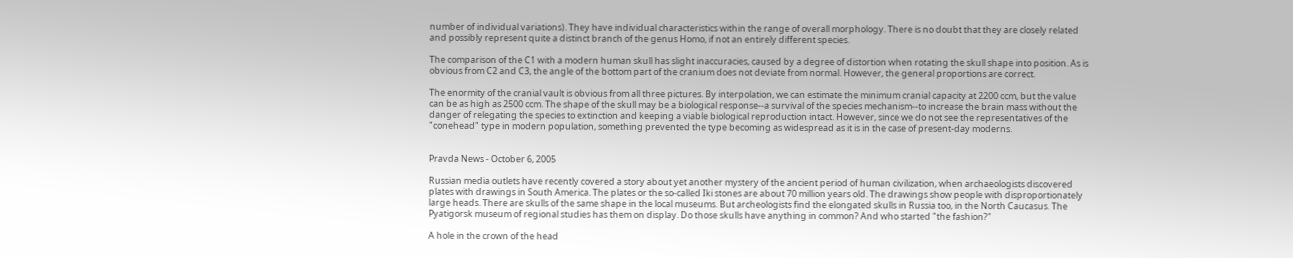number of individual variations). They have individual characteristics within the range of overall morphology. There is no doubt that they are closely related and possibly represent quite a distinct branch of the genus Homo, if not an entirely different species.

The comparison of the C1 with a modern human skull has slight inaccuracies, caused by a degree of distortion when rotating the skull shape into position. As is obvious from C2 and C3, the angle of the bottom part of the cranium does not deviate from normal. However, the general proportions are correct.

The enormity of the cranial vault is obvious from all three pictures. By interpolation, we can estimate the minimum cranial capacity at 2200 ccm, but the value can be as high as 2500 ccm. The shape of the skull may be a biological response--a survival of the species mechanism--to increase the brain mass without the danger of relegating the species to extinction and keeping a viable biological reproduction intact. However, since we do not see the representatives of the "conehead" type in modern population, something prevented the type becoming as widespread as it is in the case of present-day moderns.


Pravda News - October 6, 2005

Russian media outlets have recently covered a story about yet another mystery of the ancient period of human civilization, when archaeologists discovered plates with drawings in South America. The plates or the so-called Iki stones are about 70 million years old. The drawings show people with disproportionately large heads. There are skulls of the same shape in the local museums. But archeologists find the elongated skulls in Russia too, in the North Caucasus. The Pyatigorsk museum of regional studies has them on display. Do those skulls have anything in common? And who started "the fashion?"

A hole in the crown of the head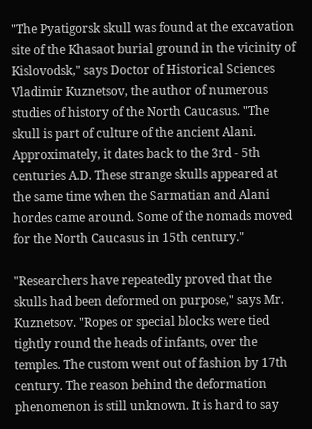"The Pyatigorsk skull was found at the excavation site of the Khasaot burial ground in the vicinity of Kislovodsk," says Doctor of Historical Sciences Vladimir Kuznetsov, the author of numerous studies of history of the North Caucasus. "The skull is part of culture of the ancient Alani. Approximately, it dates back to the 3rd - 5th centuries A.D. These strange skulls appeared at the same time when the Sarmatian and Alani hordes came around. Some of the nomads moved for the North Caucasus in 15th century."

"Researchers have repeatedly proved that the skulls had been deformed on purpose," says Mr. Kuznetsov. "Ropes or special blocks were tied tightly round the heads of infants, over the temples. The custom went out of fashion by 17th century. The reason behind the deformation phenomenon is still unknown. It is hard to say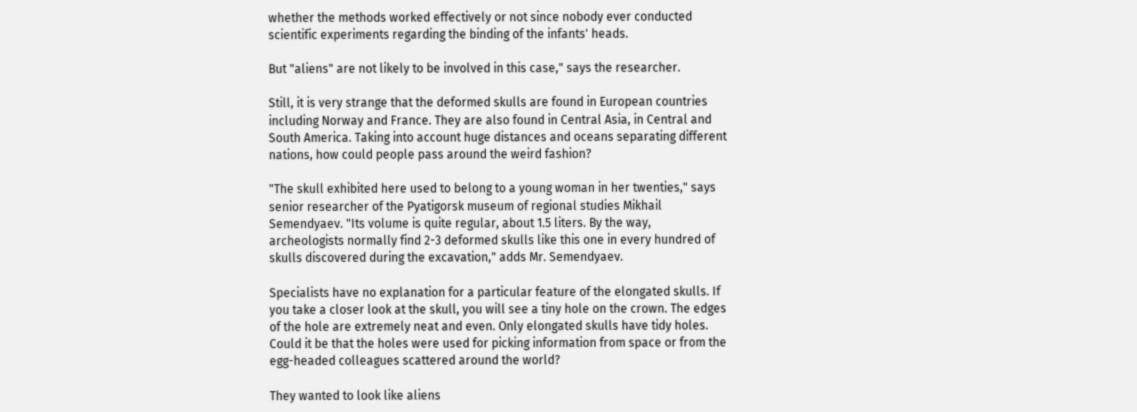whether the methods worked effectively or not since nobody ever conducted scientific experiments regarding the binding of the infants' heads.

But "aliens" are not likely to be involved in this case," says the researcher.

Still, it is very strange that the deformed skulls are found in European countries including Norway and France. They are also found in Central Asia, in Central and South America. Taking into account huge distances and oceans separating different nations, how could people pass around the weird fashion?

"The skull exhibited here used to belong to a young woman in her twenties," says senior researcher of the Pyatigorsk museum of regional studies Mikhail Semendyaev. "Its volume is quite regular, about 1.5 liters. By the way, archeologists normally find 2-3 deformed skulls like this one in every hundred of skulls discovered during the excavation," adds Mr. Semendyaev.

Specialists have no explanation for a particular feature of the elongated skulls. If you take a closer look at the skull, you will see a tiny hole on the crown. The edges of the hole are extremely neat and even. Only elongated skulls have tidy holes. Could it be that the holes were used for picking information from space or from the egg-headed colleagues scattered around the world?

They wanted to look like aliens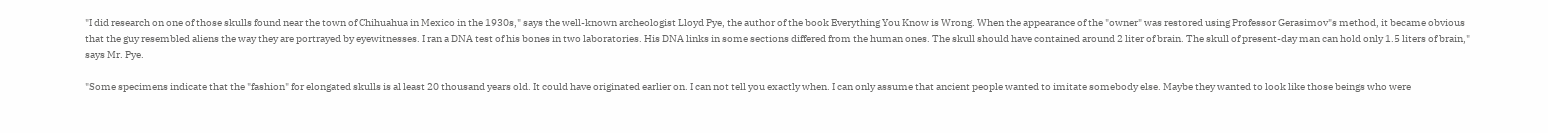"I did research on one of those skulls found near the town of Chihuahua in Mexico in the 1930s," says the well-known archeologist Lloyd Pye, the author of the book Everything You Know is Wrong. When the appearance of the "owner" was restored using Professor Gerasimov"s method, it became obvious that the guy resembled aliens the way they are portrayed by eyewitnesses. I ran a DNA test of his bones in two laboratories. His DNA links in some sections differed from the human ones. The skull should have contained around 2 liter of brain. The skull of present-day man can hold only 1.5 liters of brain," says Mr. Pye.

"Some specimens indicate that the "fashion" for elongated skulls is al least 20 thousand years old. It could have originated earlier on. I can not tell you exactly when. I can only assume that ancient people wanted to imitate somebody else. Maybe they wanted to look like those beings who were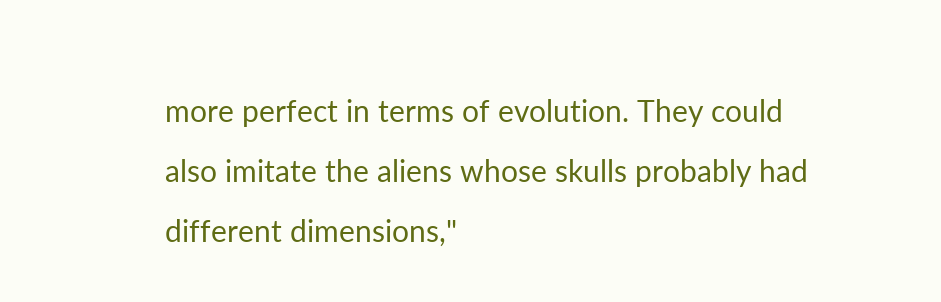more perfect in terms of evolution. They could also imitate the aliens whose skulls probably had different dimensions,"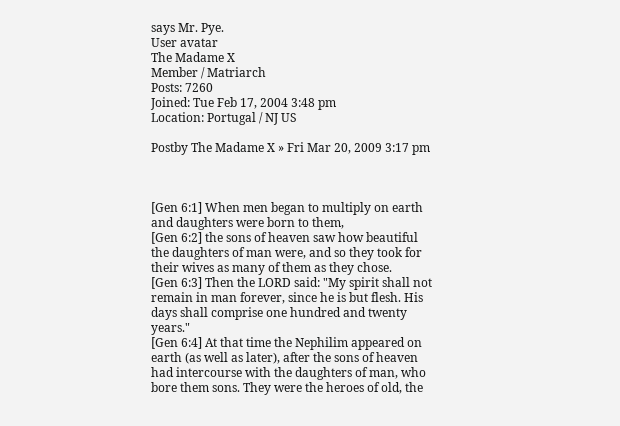says Mr. Pye.
User avatar
The Madame X
Member / Matriarch
Posts: 7260
Joined: Tue Feb 17, 2004 3:48 pm
Location: Portugal / NJ US

Postby The Madame X » Fri Mar 20, 2009 3:17 pm



[Gen 6:1] When men began to multiply on earth and daughters were born to them,
[Gen 6:2] the sons of heaven saw how beautiful the daughters of man were, and so they took for their wives as many of them as they chose.
[Gen 6:3] Then the LORD said: "My spirit shall not remain in man forever, since he is but flesh. His days shall comprise one hundred and twenty years."
[Gen 6:4] At that time the Nephilim appeared on earth (as well as later), after the sons of heaven had intercourse with the daughters of man, who bore them sons. They were the heroes of old, the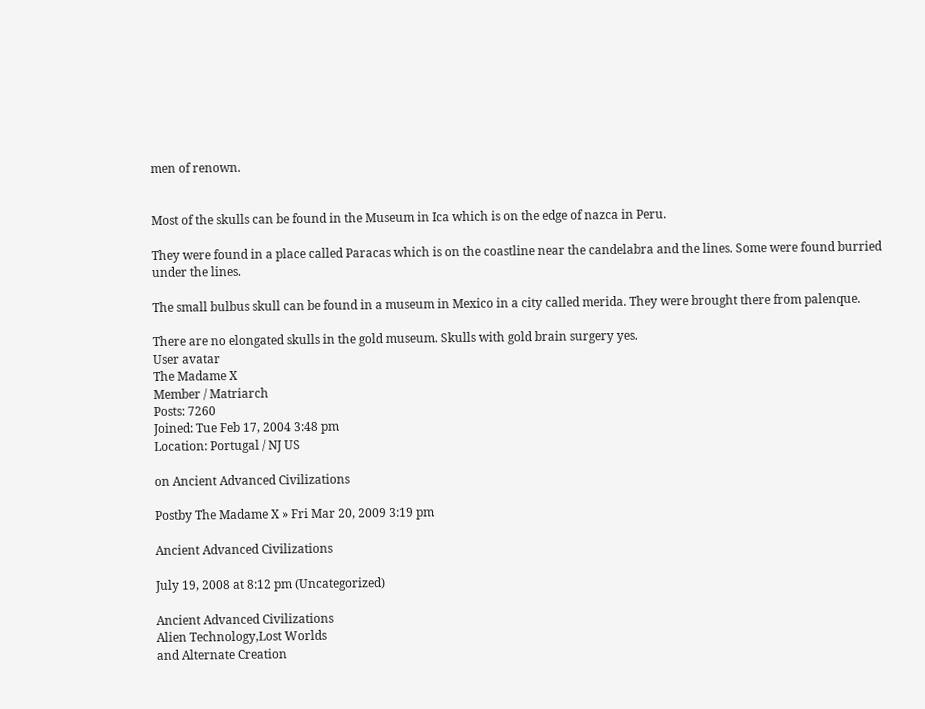men of renown.


Most of the skulls can be found in the Museum in Ica which is on the edge of nazca in Peru.

They were found in a place called Paracas which is on the coastline near the candelabra and the lines. Some were found burried under the lines.

The small bulbus skull can be found in a museum in Mexico in a city called merida. They were brought there from palenque.

There are no elongated skulls in the gold museum. Skulls with gold brain surgery yes.
User avatar
The Madame X
Member / Matriarch
Posts: 7260
Joined: Tue Feb 17, 2004 3:48 pm
Location: Portugal / NJ US

on Ancient Advanced Civilizations

Postby The Madame X » Fri Mar 20, 2009 3:19 pm

Ancient Advanced Civilizations

July 19, 2008 at 8:12 pm (Uncategorized)

Ancient Advanced Civilizations
Alien Technology,Lost Worlds
and Alternate Creation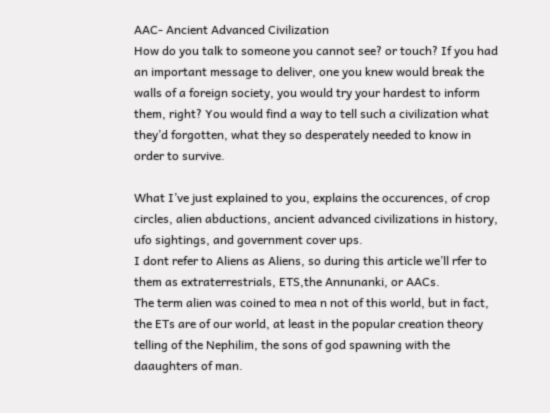AAC- Ancient Advanced Civilization
How do you talk to someone you cannot see? or touch? If you had an important message to deliver, one you knew would break the walls of a foreign society, you would try your hardest to inform them, right? You would find a way to tell such a civilization what they’d forgotten, what they so desperately needed to know in order to survive.

What I’ve just explained to you, explains the occurences, of crop circles, alien abductions, ancient advanced civilizations in history, ufo sightings, and government cover ups.
I dont refer to Aliens as Aliens, so during this article we’ll rfer to them as extraterrestrials, ETS,the Annunanki, or AACs.
The term alien was coined to mea n not of this world, but in fact, the ETs are of our world, at least in the popular creation theory telling of the Nephilim, the sons of god spawning with the daaughters of man.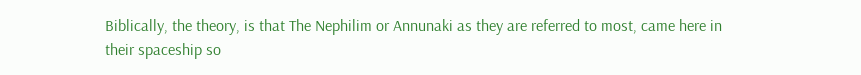Biblically, the theory, is that The Nephilim or Annunaki as they are referred to most, came here in their spaceship so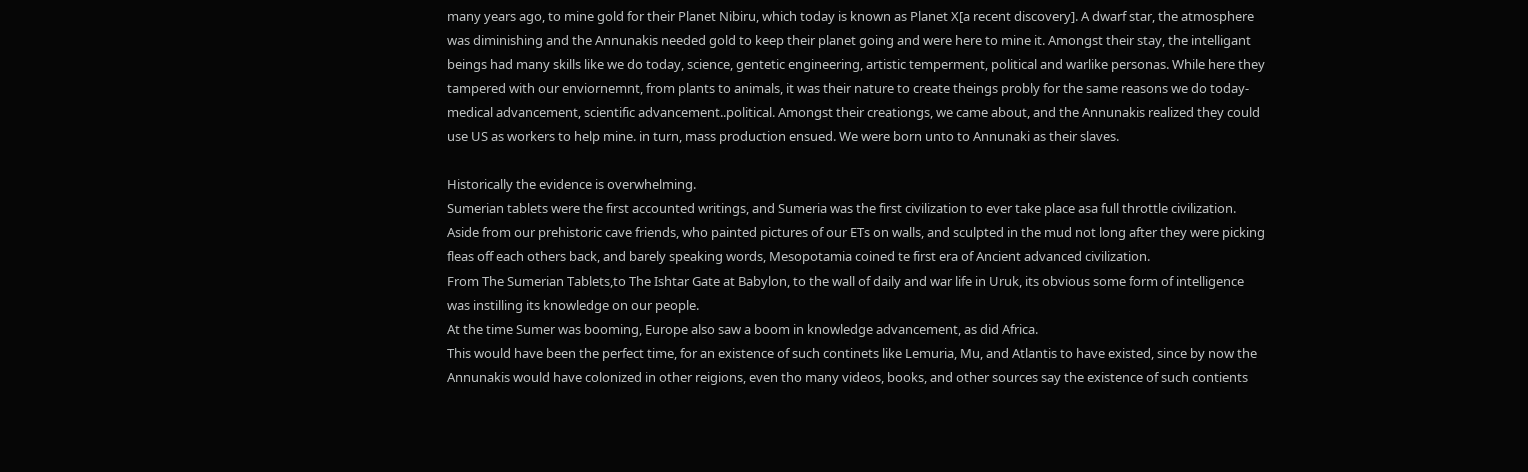many years ago, to mine gold for their Planet Nibiru, which today is known as Planet X[a recent discovery]. A dwarf star, the atmosphere was diminishing and the Annunakis needed gold to keep their planet going and were here to mine it. Amongst their stay, the intelligant beings had many skills like we do today, science, gentetic engineering, artistic temperment, political and warlike personas. While here they tampered with our enviornemnt, from plants to animals, it was their nature to create theings probly for the same reasons we do today- medical advancement, scientific advancement..political. Amongst their creationgs, we came about, and the Annunakis realized they could use US as workers to help mine. in turn, mass production ensued. We were born unto to Annunaki as their slaves.

Historically the evidence is overwhelming.
Sumerian tablets were the first accounted writings, and Sumeria was the first civilization to ever take place asa full throttle civilization. Aside from our prehistoric cave friends, who painted pictures of our ETs on walls, and sculpted in the mud not long after they were picking fleas off each others back, and barely speaking words, Mesopotamia coined te first era of Ancient advanced civilization.
From The Sumerian Tablets,to The Ishtar Gate at Babylon, to the wall of daily and war life in Uruk, its obvious some form of intelligence was instilling its knowledge on our people.
At the time Sumer was booming, Europe also saw a boom in knowledge advancement, as did Africa.
This would have been the perfect time, for an existence of such continets like Lemuria, Mu, and Atlantis to have existed, since by now the Annunakis would have colonized in other reigions, even tho many videos, books, and other sources say the existence of such contients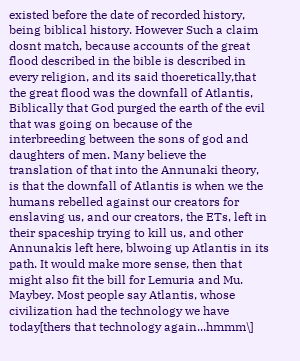existed before the date of recorded history, being biblical history. However Such a claim dosnt match, because accounts of the great flood described in the bible is described in every religion, and its said thoeretically,that the great flood was the downfall of Atlantis, Biblically that God purged the earth of the evil that was going on because of the interbreeding between the sons of god and daughters of men. Many believe the translation of that into the Annunaki theory, is that the downfall of Atlantis is when we the humans rebelled against our creators for enslaving us, and our creators, the ETs, left in their spaceship trying to kill us, and other Annunakis left here, blwoing up Atlantis in its path. It would make more sense, then that might also fit the bill for Lemuria and Mu. Maybey. Most people say Atlantis, whose civilization had the technology we have today[thers that technology again...hmmm\]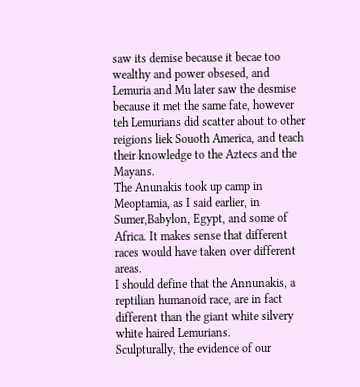saw its demise because it becae too wealthy and power obsesed, and Lemuria and Mu later saw the desmise because it met the same fate, however teh Lemurians did scatter about to other reigions liek Souoth America, and teach their knowledge to the Aztecs and the Mayans.
The Anunakis took up camp in Meoptamia, as I said earlier, in Sumer,Babylon, Egypt, and some of Africa. It makes sense that different races would have taken over different areas.
I should define that the Annunakis, a reptilian humanoid race, are in fact different than the giant white silvery white haired Lemurians.
Sculpturally, the evidence of our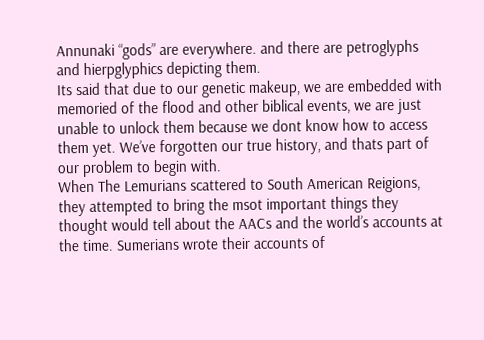Annunaki “gods” are everywhere. and there are petroglyphs and hierpglyphics depicting them.
Its said that due to our genetic makeup, we are embedded with memoried of the flood and other biblical events, we are just unable to unlock them because we dont know how to access them yet. We’ve forgotten our true history, and thats part of our problem to begin with.
When The Lemurians scattered to South American Reigions, they attempted to bring the msot important things they thought would tell about the AACs and the world’s accounts at the time. Sumerians wrote their accounts of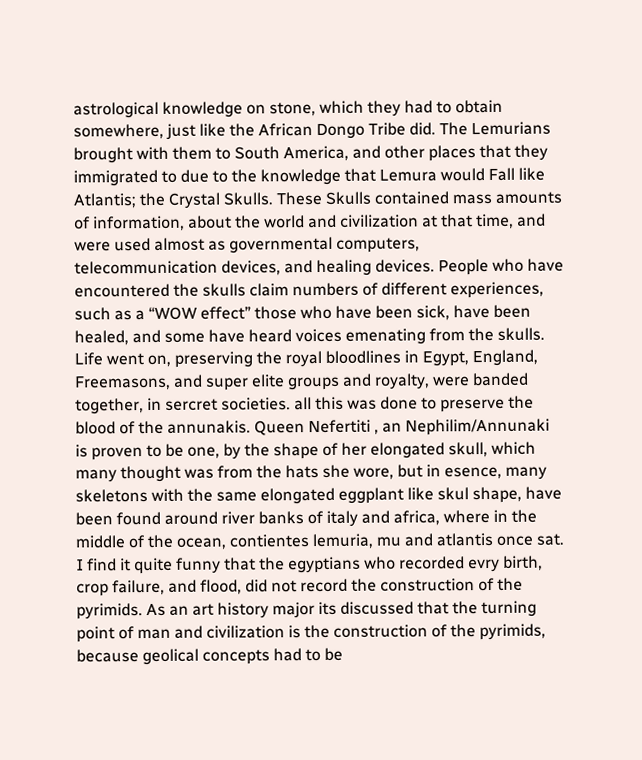astrological knowledge on stone, which they had to obtain somewhere, just like the African Dongo Tribe did. The Lemurians brought with them to South America, and other places that they immigrated to due to the knowledge that Lemura would Fall like Atlantis; the Crystal Skulls. These Skulls contained mass amounts of information, about the world and civilization at that time, and were used almost as governmental computers, telecommunication devices, and healing devices. People who have encountered the skulls claim numbers of different experiences, such as a “WOW effect” those who have been sick, have been healed, and some have heard voices emenating from the skulls. Life went on, preserving the royal bloodlines in Egypt, England, Freemasons, and super elite groups and royalty, were banded together, in sercret societies. all this was done to preserve the blood of the annunakis. Queen Nefertiti , an Nephilim/Annunaki is proven to be one, by the shape of her elongated skull, which many thought was from the hats she wore, but in esence, many skeletons with the same elongated eggplant like skul shape, have been found around river banks of italy and africa, where in the middle of the ocean, contientes lemuria, mu and atlantis once sat.
I find it quite funny that the egyptians who recorded evry birth, crop failure, and flood, did not record the construction of the pyrimids. As an art history major its discussed that the turning point of man and civilization is the construction of the pyrimids, because geolical concepts had to be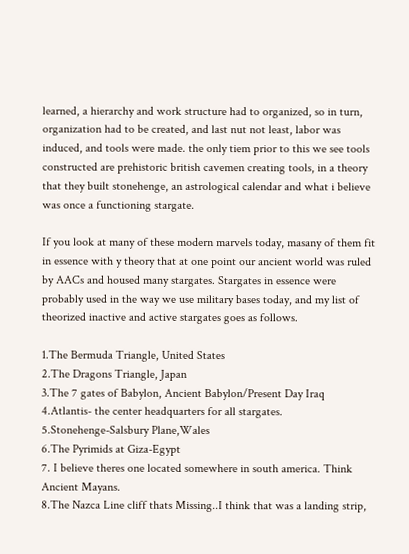learned, a hierarchy and work structure had to organized, so in turn, organization had to be created, and last nut not least, labor was induced, and tools were made. the only tiem prior to this we see tools constructed are prehistoric british cavemen creating tools, in a theory that they built stonehenge, an astrological calendar and what i believe was once a functioning stargate.

If you look at many of these modern marvels today, masany of them fit in essence with y theory that at one point our ancient world was ruled by AACs and housed many stargates. Stargates in essence were probably used in the way we use military bases today, and my list of theorized inactive and active stargates goes as follows.

1.The Bermuda Triangle, United States
2.The Dragons Triangle, Japan
3.The 7 gates of Babylon, Ancient Babylon/Present Day Iraq
4.Atlantis- the center headquarters for all stargates.
5.Stonehenge-Salsbury Plane,Wales
6.The Pyrimids at Giza-Egypt
7. I believe theres one located somewhere in south america. Think Ancient Mayans.
8.The Nazca Line cliff thats Missing..I think that was a landing strip,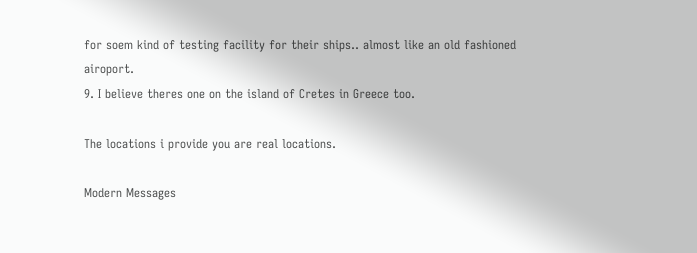for soem kind of testing facility for their ships.. almost like an old fashioned airoport.
9. I believe theres one on the island of Cretes in Greece too.

The locations i provide you are real locations.

Modern Messages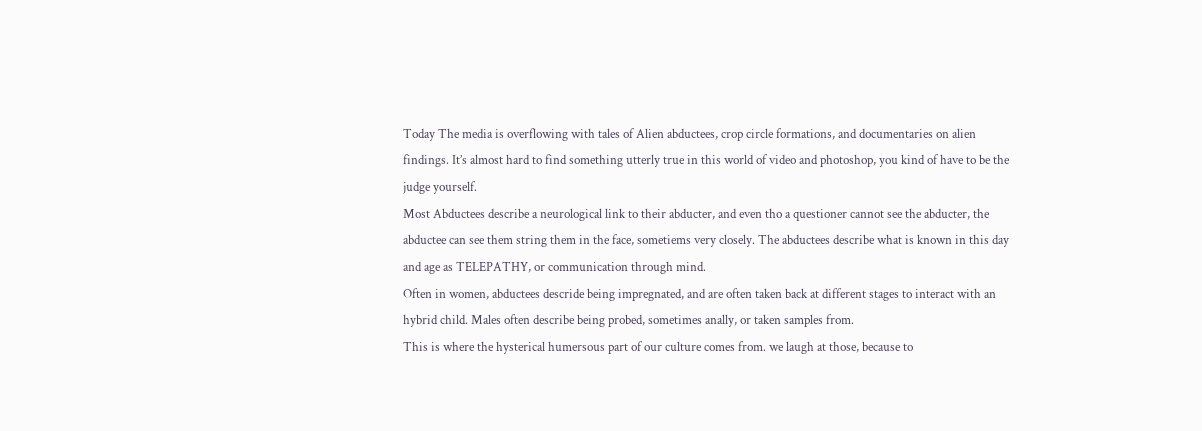Today The media is overflowing with tales of Alien abductees, crop circle formations, and documentaries on alien findings. It’s almost hard to find something utterly true in this world of video and photoshop, you kind of have to be the judge yourself.
Most Abductees describe a neurological link to their abducter, and even tho a questioner cannot see the abducter, the abductee can see them string them in the face, sometiems very closely. The abductees describe what is known in this day and age as TELEPATHY, or communication through mind.
Often in women, abductees descride being impregnated, and are often taken back at different stages to interact with an hybrid child. Males often describe being probed, sometimes anally, or taken samples from.
This is where the hysterical humersous part of our culture comes from. we laugh at those, because to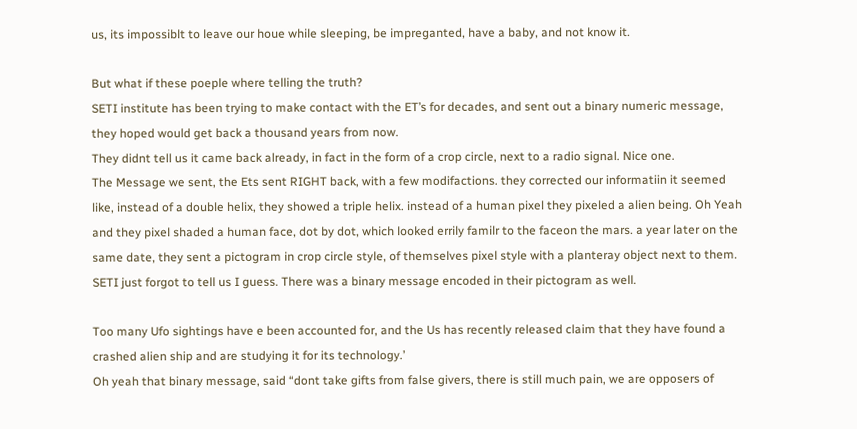us, its impossiblt to leave our houe while sleeping, be impreganted, have a baby, and not know it.

But what if these poeple where telling the truth?
SETI institute has been trying to make contact with the ET’s for decades, and sent out a binary numeric message, they hoped would get back a thousand years from now.
They didnt tell us it came back already, in fact in the form of a crop circle, next to a radio signal. Nice one.
The Message we sent, the Ets sent RIGHT back, with a few modifactions. they corrected our informatiin it seemed like, instead of a double helix, they showed a triple helix. instead of a human pixel they pixeled a alien being. Oh Yeah and they pixel shaded a human face, dot by dot, which looked errily familr to the faceon the mars. a year later on the same date, they sent a pictogram in crop circle style, of themselves pixel style with a planteray object next to them.
SETI just forgot to tell us I guess. There was a binary message encoded in their pictogram as well.

Too many Ufo sightings have e been accounted for, and the Us has recently released claim that they have found a crashed alien ship and are studying it for its technology.’
Oh yeah that binary message, said “dont take gifts from false givers, there is still much pain, we are opposers of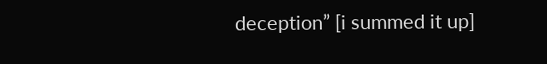deception” [i summed it up]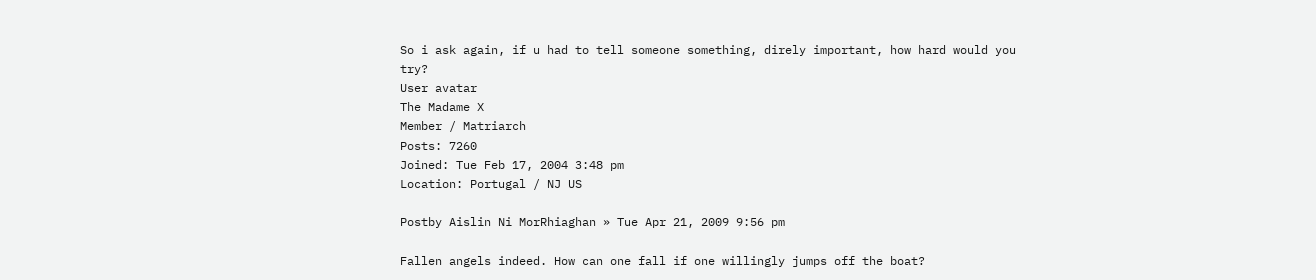So i ask again, if u had to tell someone something, direly important, how hard would you try?
User avatar
The Madame X
Member / Matriarch
Posts: 7260
Joined: Tue Feb 17, 2004 3:48 pm
Location: Portugal / NJ US

Postby Aislin Ni MorRhiaghan » Tue Apr 21, 2009 9:56 pm

Fallen angels indeed. How can one fall if one willingly jumps off the boat?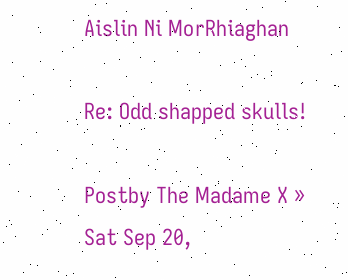Aislin Ni MorRhiaghan

Re: Odd shapped skulls!

Postby The Madame X » Sat Sep 20,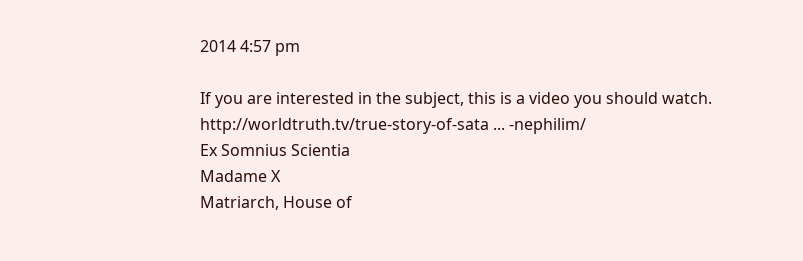2014 4:57 pm

If you are interested in the subject, this is a video you should watch.
http://worldtruth.tv/true-story-of-sata ... -nephilim/
Ex Somnius Scientia
Madame X
Matriarch, House of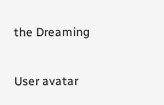the Dreaming

User avatar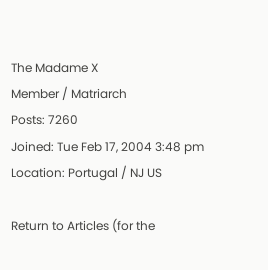The Madame X
Member / Matriarch
Posts: 7260
Joined: Tue Feb 17, 2004 3:48 pm
Location: Portugal / NJ US

Return to Articles (for the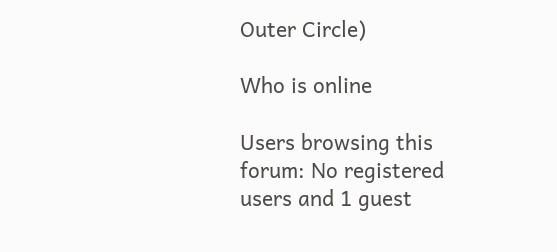Outer Circle)

Who is online

Users browsing this forum: No registered users and 1 guest